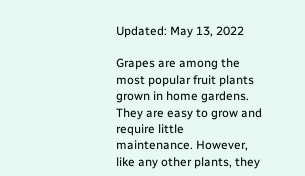Updated: May 13, 2022

Grapes are among the most popular fruit plants grown in home gardens. They are easy to grow and require little maintenance. However, like any other plants, they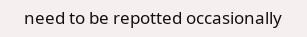need to be repotted occasionally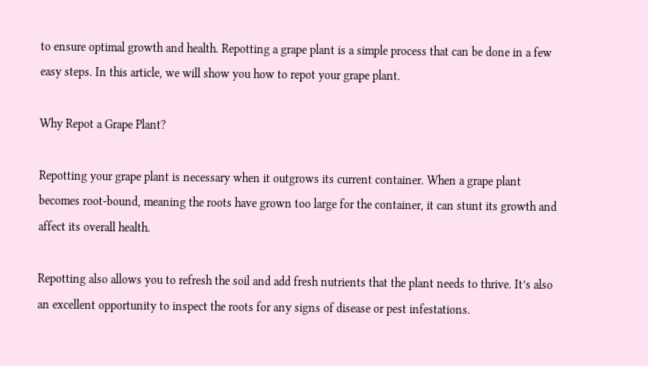to ensure optimal growth and health. Repotting a grape plant is a simple process that can be done in a few easy steps. In this article, we will show you how to repot your grape plant.

Why Repot a Grape Plant?

Repotting your grape plant is necessary when it outgrows its current container. When a grape plant becomes root-bound, meaning the roots have grown too large for the container, it can stunt its growth and affect its overall health.

Repotting also allows you to refresh the soil and add fresh nutrients that the plant needs to thrive. It’s also an excellent opportunity to inspect the roots for any signs of disease or pest infestations.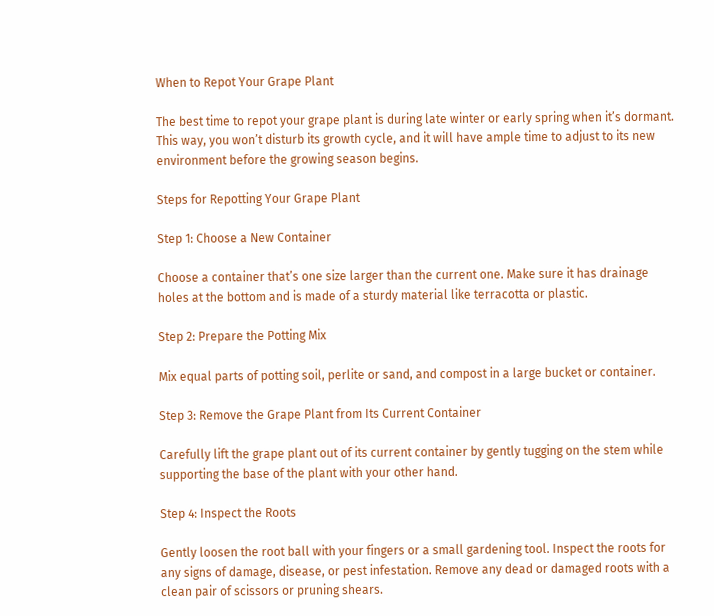When to Repot Your Grape Plant

The best time to repot your grape plant is during late winter or early spring when it’s dormant. This way, you won’t disturb its growth cycle, and it will have ample time to adjust to its new environment before the growing season begins.

Steps for Repotting Your Grape Plant

Step 1: Choose a New Container

Choose a container that’s one size larger than the current one. Make sure it has drainage holes at the bottom and is made of a sturdy material like terracotta or plastic.

Step 2: Prepare the Potting Mix

Mix equal parts of potting soil, perlite or sand, and compost in a large bucket or container.

Step 3: Remove the Grape Plant from Its Current Container

Carefully lift the grape plant out of its current container by gently tugging on the stem while supporting the base of the plant with your other hand.

Step 4: Inspect the Roots

Gently loosen the root ball with your fingers or a small gardening tool. Inspect the roots for any signs of damage, disease, or pest infestation. Remove any dead or damaged roots with a clean pair of scissors or pruning shears.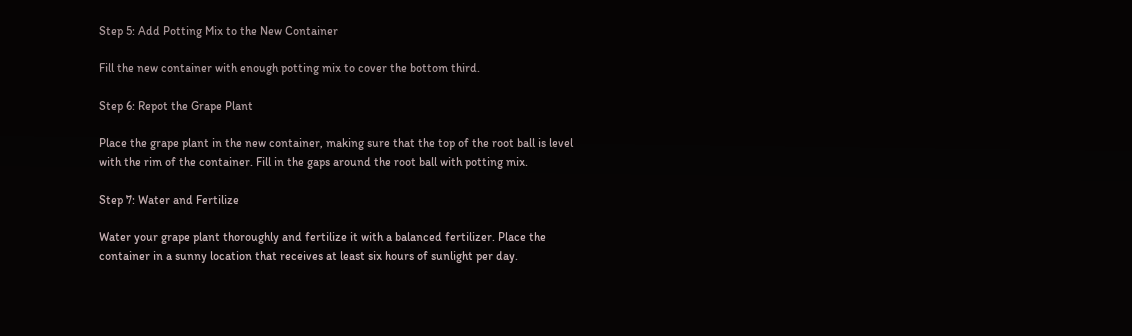Step 5: Add Potting Mix to the New Container

Fill the new container with enough potting mix to cover the bottom third.

Step 6: Repot the Grape Plant

Place the grape plant in the new container, making sure that the top of the root ball is level with the rim of the container. Fill in the gaps around the root ball with potting mix.

Step 7: Water and Fertilize

Water your grape plant thoroughly and fertilize it with a balanced fertilizer. Place the container in a sunny location that receives at least six hours of sunlight per day.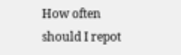How often should I repot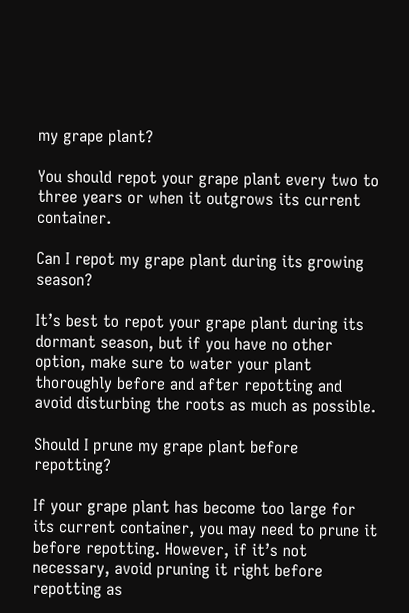my grape plant?

You should repot your grape plant every two to three years or when it outgrows its current container.

Can I repot my grape plant during its growing season?

It’s best to repot your grape plant during its dormant season, but if you have no other option, make sure to water your plant thoroughly before and after repotting and avoid disturbing the roots as much as possible.

Should I prune my grape plant before repotting?

If your grape plant has become too large for its current container, you may need to prune it before repotting. However, if it’s not necessary, avoid pruning it right before repotting as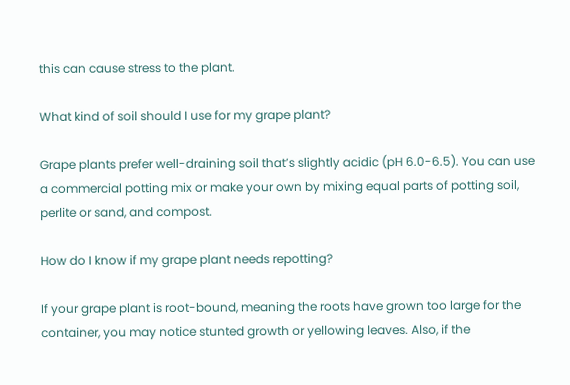this can cause stress to the plant.

What kind of soil should I use for my grape plant?

Grape plants prefer well-draining soil that’s slightly acidic (pH 6.0-6.5). You can use a commercial potting mix or make your own by mixing equal parts of potting soil, perlite or sand, and compost.

How do I know if my grape plant needs repotting?

If your grape plant is root-bound, meaning the roots have grown too large for the container, you may notice stunted growth or yellowing leaves. Also, if the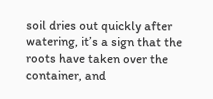soil dries out quickly after watering, it’s a sign that the roots have taken over the container, and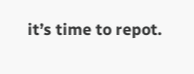it’s time to repot.